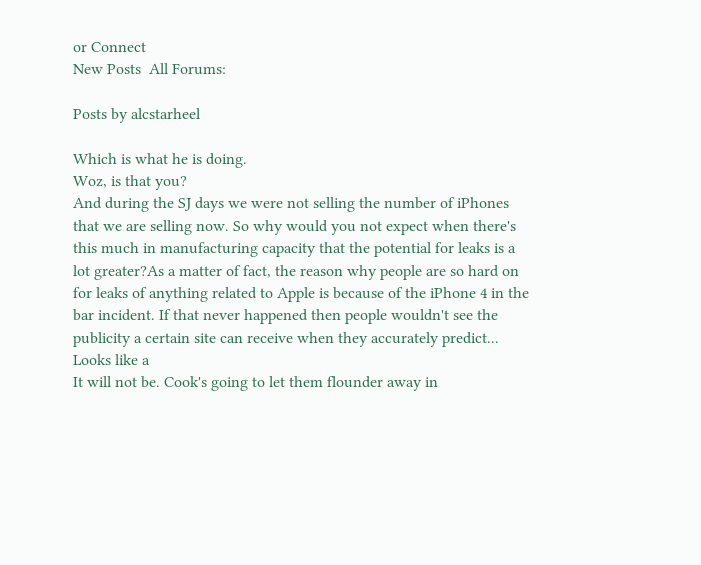or Connect
New Posts  All Forums:

Posts by alcstarheel

Which is what he is doing.
Woz, is that you?
And during the SJ days we were not selling the number of iPhones that we are selling now. So why would you not expect when there's this much in manufacturing capacity that the potential for leaks is a lot greater?As a matter of fact, the reason why people are so hard on for leaks of anything related to Apple is because of the iPhone 4 in the bar incident. If that never happened then people wouldn't see the publicity a certain site can receive when they accurately predict...
Looks like a
It will not be. Cook's going to let them flounder away in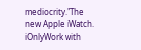mediocrity."The new Apple iWatch. iOnlyWork with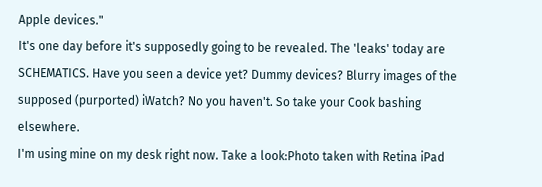Apple devices."
It's one day before it's supposedly going to be revealed. The 'leaks' today are SCHEMATICS. Have you seen a device yet? Dummy devices? Blurry images of the supposed (purported) iWatch? No you haven't. So take your Cook bashing elsewhere.
I'm using mine on my desk right now. Take a look:Photo taken with Retina iPad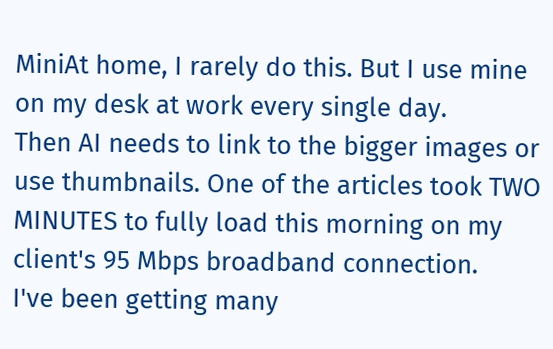MiniAt home, I rarely do this. But I use mine on my desk at work every single day.
Then AI needs to link to the bigger images or use thumbnails. One of the articles took TWO MINUTES to fully load this morning on my client's 95 Mbps broadband connection.
I've been getting many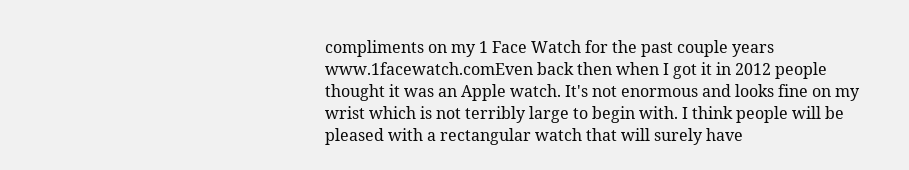compliments on my 1 Face Watch for the past couple years www.1facewatch.comEven back then when I got it in 2012 people thought it was an Apple watch. It's not enormous and looks fine on my wrist which is not terribly large to begin with. I think people will be pleased with a rectangular watch that will surely have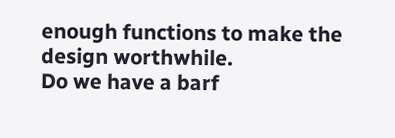enough functions to make the design worthwhile.
Do we have a barf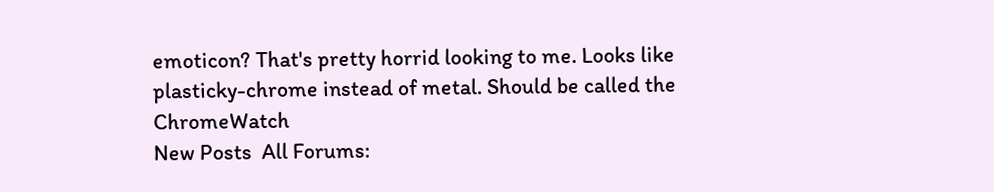emoticon? That's pretty horrid looking to me. Looks like plasticky-chrome instead of metal. Should be called the ChromeWatch
New Posts  All Forums: